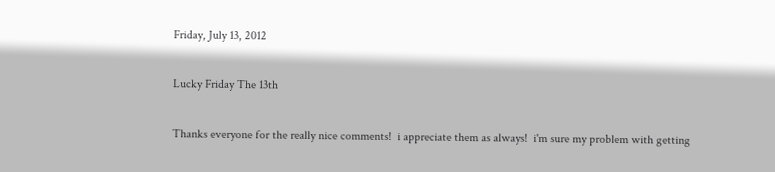Friday, July 13, 2012

Lucky Friday The 13th

Thanks everyone for the really nice comments!  i appreciate them as always!  i'm sure my problem with getting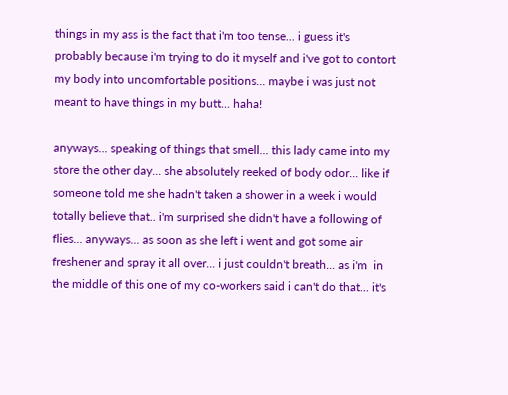things in my ass is the fact that i'm too tense... i guess it's probably because i'm trying to do it myself and i've got to contort my body into uncomfortable positions... maybe i was just not meant to have things in my butt... haha!

anyways... speaking of things that smell... this lady came into my store the other day... she absolutely reeked of body odor... like if someone told me she hadn't taken a shower in a week i would totally believe that.. i'm surprised she didn't have a following of flies... anyways... as soon as she left i went and got some air freshener and spray it all over... i just couldn't breath... as i'm  in the middle of this one of my co-workers said i can't do that... it's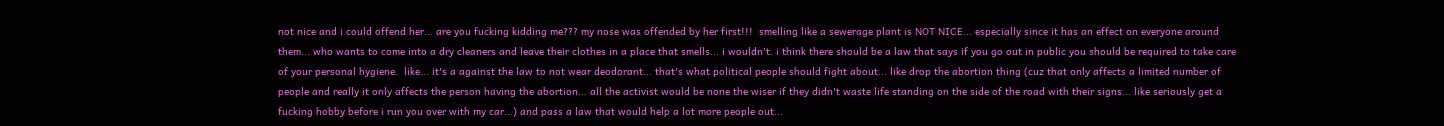not nice and i could offend her... are you fucking kidding me??? my nose was offended by her first!!!  smelling like a sewerage plant is NOT NICE... especially since it has an effect on everyone around them... who wants to come into a dry cleaners and leave their clothes in a place that smells... i wouldn't. i think there should be a law that says if you go out in public you should be required to take care of your personal hygiene.  like... it's a against the law to not wear deodorant... that's what political people should fight about... like drop the abortion thing (cuz that only affects a limited number of people and really it only affects the person having the abortion... all the activist would be none the wiser if they didn't waste life standing on the side of the road with their signs... like seriously get a fucking hobby before i run you over with my car...) and pass a law that would help a lot more people out...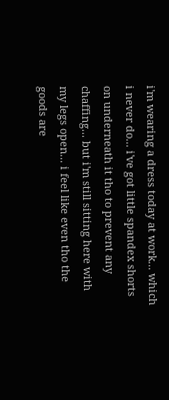i'm wearing a dress today at work... which i never do... i've got little spandex shorts on underneath it tho to prevent any chaffing... but i'm still sitting here with my legs open... i feel like even tho the goods are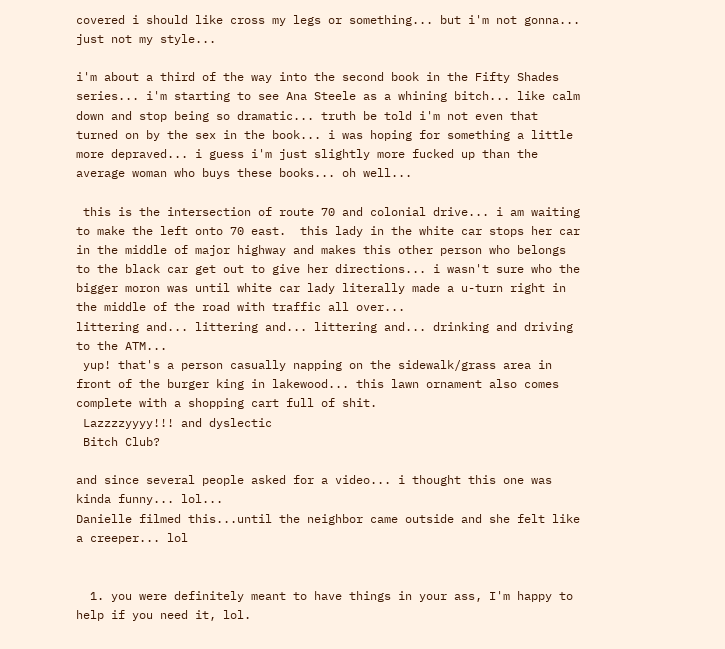covered i should like cross my legs or something... but i'm not gonna... just not my style...

i'm about a third of the way into the second book in the Fifty Shades series... i'm starting to see Ana Steele as a whining bitch... like calm down and stop being so dramatic... truth be told i'm not even that turned on by the sex in the book... i was hoping for something a little more depraved... i guess i'm just slightly more fucked up than the average woman who buys these books... oh well...

 this is the intersection of route 70 and colonial drive... i am waiting to make the left onto 70 east.  this lady in the white car stops her car in the middle of major highway and makes this other person who belongs to the black car get out to give her directions... i wasn't sure who the bigger moron was until white car lady literally made a u-turn right in the middle of the road with traffic all over...
littering and... littering and... littering and... drinking and driving to the ATM...
 yup! that's a person casually napping on the sidewalk/grass area in front of the burger king in lakewood... this lawn ornament also comes complete with a shopping cart full of shit.
 Lazzzzyyyy!!! and dyslectic
 Bitch Club?

and since several people asked for a video... i thought this one was kinda funny... lol...
Danielle filmed this...until the neighbor came outside and she felt like a creeper... lol


  1. you were definitely meant to have things in your ass, I'm happy to help if you need it, lol.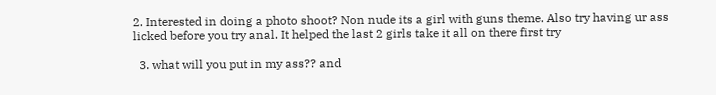2. Interested in doing a photo shoot? Non nude its a girl with guns theme. Also try having ur ass licked before you try anal. It helped the last 2 girls take it all on there first try

  3. what will you put in my ass?? and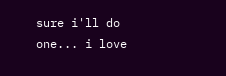sure i'll do one... i love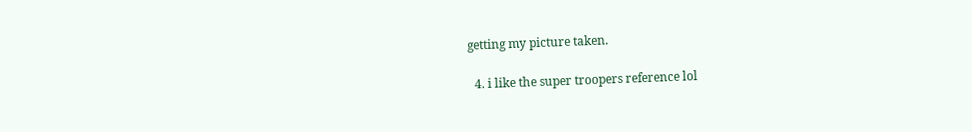getting my picture taken.

  4. i like the super troopers reference lol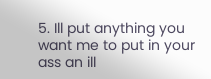5. Ill put anything you want me to put in your ass an ill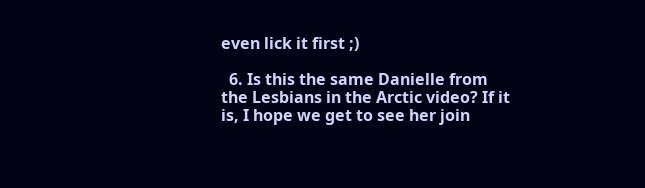even lick it first ;)

  6. Is this the same Danielle from the Lesbians in the Arctic video? If it is, I hope we get to see her join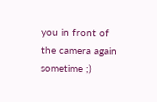you in front of the camera again sometime ;)